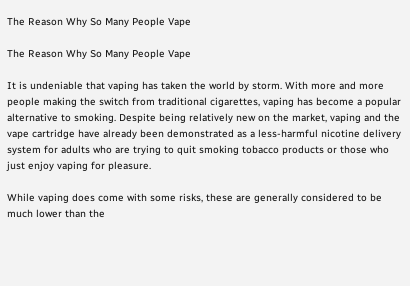The Reason Why So Many People Vape

The Reason Why So Many People Vape

It is undeniable that vaping has taken the world by storm. With more and more people making the switch from traditional cigarettes, vaping has become a popular alternative to smoking. Despite being relatively new on the market, vaping and the vape cartridge have already been demonstrated as a less-harmful nicotine delivery system for adults who are trying to quit smoking tobacco products or those who just enjoy vaping for pleasure.

While vaping does come with some risks, these are generally considered to be much lower than the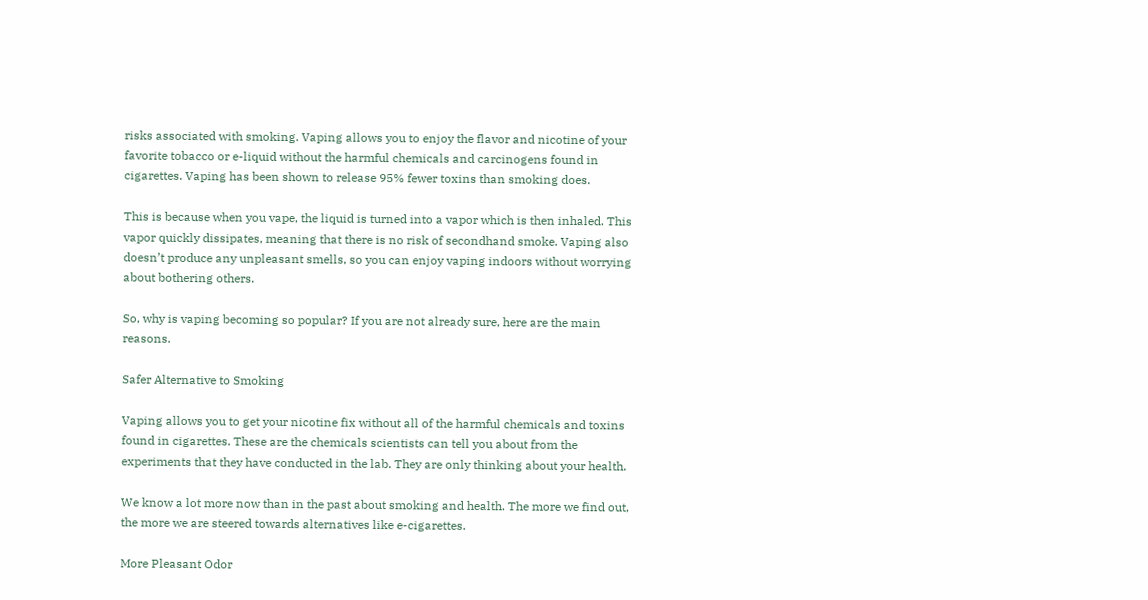risks associated with smoking. Vaping allows you to enjoy the flavor and nicotine of your favorite tobacco or e-liquid without the harmful chemicals and carcinogens found in cigarettes. Vaping has been shown to release 95% fewer toxins than smoking does.

This is because when you vape, the liquid is turned into a vapor which is then inhaled. This vapor quickly dissipates, meaning that there is no risk of secondhand smoke. Vaping also doesn’t produce any unpleasant smells, so you can enjoy vaping indoors without worrying about bothering others.

So, why is vaping becoming so popular? If you are not already sure, here are the main reasons.

Safer Alternative to Smoking

Vaping allows you to get your nicotine fix without all of the harmful chemicals and toxins found in cigarettes. These are the chemicals scientists can tell you about from the experiments that they have conducted in the lab. They are only thinking about your health.

We know a lot more now than in the past about smoking and health. The more we find out, the more we are steered towards alternatives like e-cigarettes.

More Pleasant Odor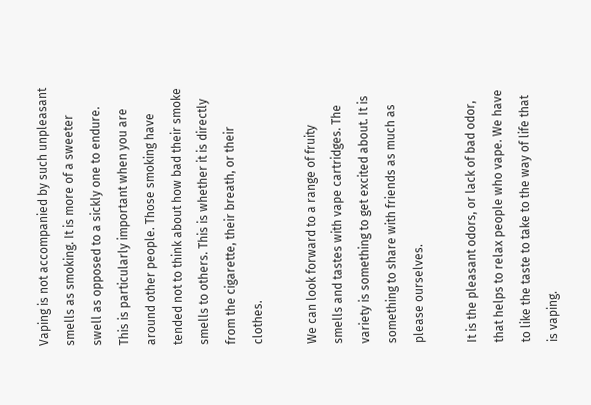Vaping is not accompanied by such unpleasant smells as smoking. It is more of a sweeter swell as opposed to a sickly one to endure. This is particularly important when you are around other people. Those smoking have tended not to think about how bad their smoke smells to others. This is whether it is directly from the cigarette, their breath, or their clothes.

We can look forward to a range of fruity smells and tastes with vape cartridges. The variety is something to get excited about. It is something to share with friends as much as please ourselves.

It is the pleasant odors, or lack of bad odor, that helps to relax people who vape. We have to like the taste to take to the way of life that is vaping.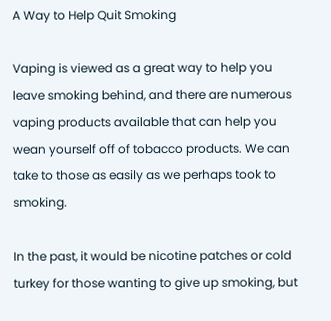A Way to Help Quit Smoking

Vaping is viewed as a great way to help you leave smoking behind, and there are numerous vaping products available that can help you wean yourself off of tobacco products. We can take to those as easily as we perhaps took to smoking.

In the past, it would be nicotine patches or cold turkey for those wanting to give up smoking, but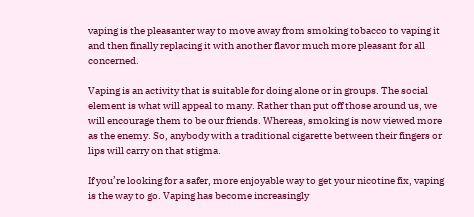vaping is the pleasanter way to move away from smoking tobacco to vaping it and then finally replacing it with another flavor much more pleasant for all concerned.

Vaping is an activity that is suitable for doing alone or in groups. The social element is what will appeal to many. Rather than put off those around us, we will encourage them to be our friends. Whereas, smoking is now viewed more as the enemy. So, anybody with a traditional cigarette between their fingers or lips will carry on that stigma.

If you’re looking for a safer, more enjoyable way to get your nicotine fix, vaping is the way to go. Vaping has become increasingly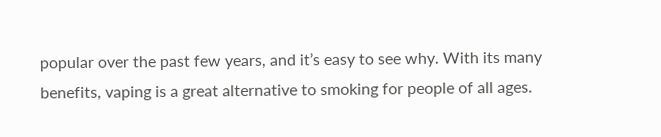popular over the past few years, and it’s easy to see why. With its many benefits, vaping is a great alternative to smoking for people of all ages.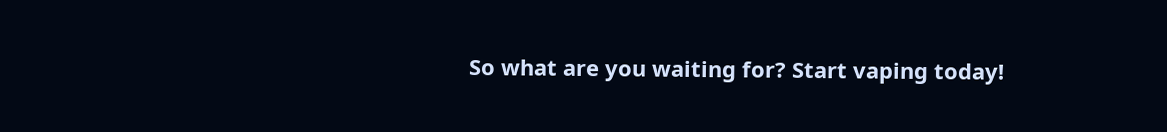So what are you waiting for? Start vaping today!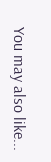You may also like...